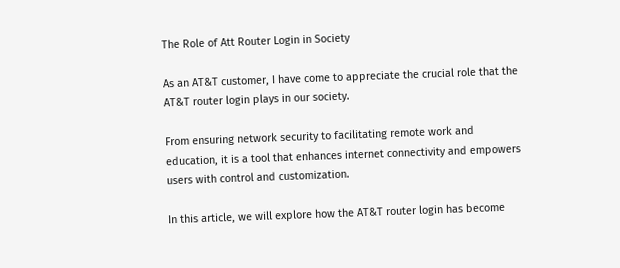The Role of Att Router Login in Society

As an AT&T customer, I have come to appreciate the crucial role that the AT&T router login plays in our society.

From ensuring network security to facilitating remote work and education, it is a tool that enhances internet connectivity and empowers users with control and customization.

In this article, we will explore how the AT&T router login has become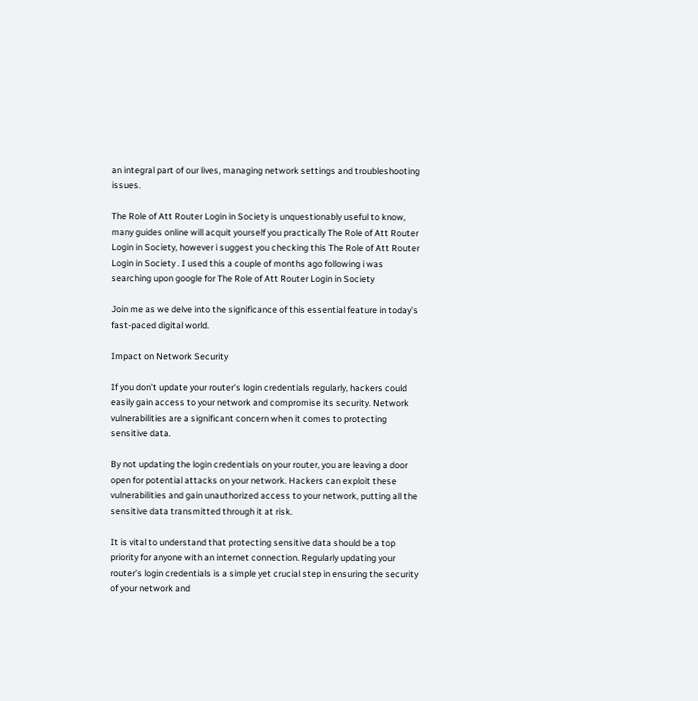an integral part of our lives, managing network settings and troubleshooting issues.

The Role of Att Router Login in Society is unquestionably useful to know, many guides online will acquit yourself you practically The Role of Att Router Login in Society, however i suggest you checking this The Role of Att Router Login in Society . I used this a couple of months ago following i was searching upon google for The Role of Att Router Login in Society

Join me as we delve into the significance of this essential feature in today’s fast-paced digital world.

Impact on Network Security

If you don’t update your router’s login credentials regularly, hackers could easily gain access to your network and compromise its security. Network vulnerabilities are a significant concern when it comes to protecting sensitive data.

By not updating the login credentials on your router, you are leaving a door open for potential attacks on your network. Hackers can exploit these vulnerabilities and gain unauthorized access to your network, putting all the sensitive data transmitted through it at risk.

It is vital to understand that protecting sensitive data should be a top priority for anyone with an internet connection. Regularly updating your router’s login credentials is a simple yet crucial step in ensuring the security of your network and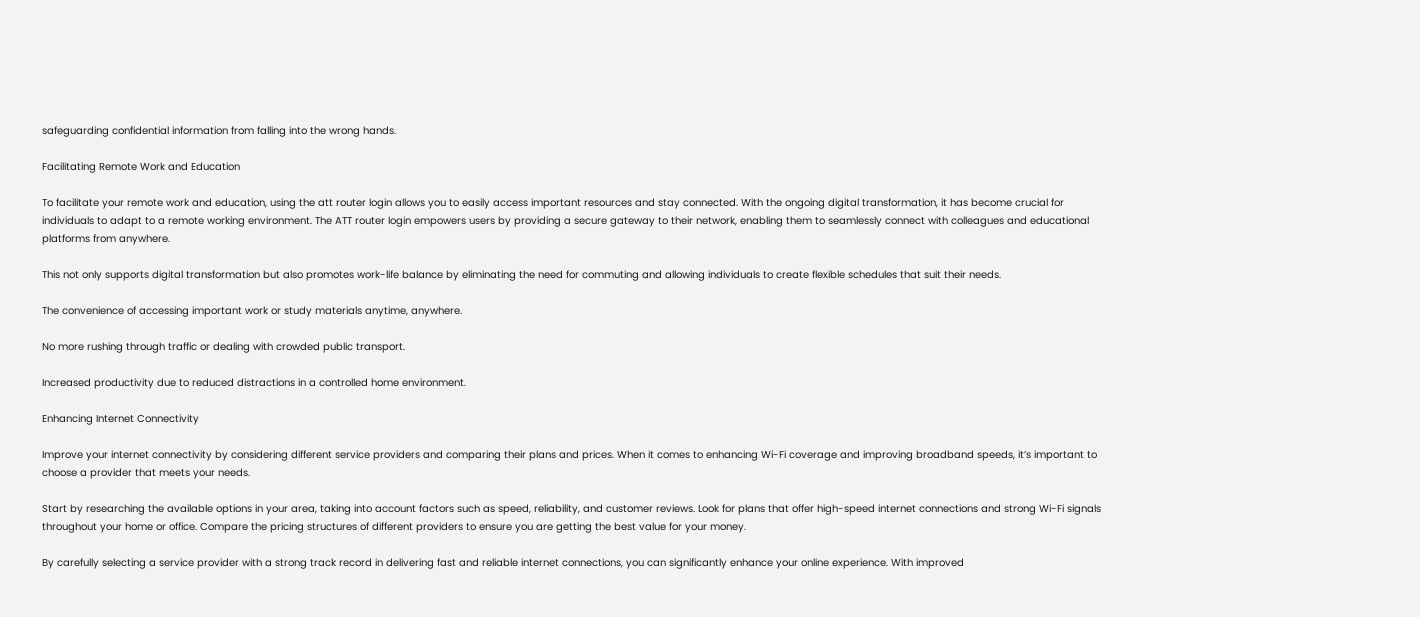safeguarding confidential information from falling into the wrong hands.

Facilitating Remote Work and Education

To facilitate your remote work and education, using the att router login allows you to easily access important resources and stay connected. With the ongoing digital transformation, it has become crucial for individuals to adapt to a remote working environment. The ATT router login empowers users by providing a secure gateway to their network, enabling them to seamlessly connect with colleagues and educational platforms from anywhere.

This not only supports digital transformation but also promotes work-life balance by eliminating the need for commuting and allowing individuals to create flexible schedules that suit their needs.

The convenience of accessing important work or study materials anytime, anywhere.

No more rushing through traffic or dealing with crowded public transport.

Increased productivity due to reduced distractions in a controlled home environment.

Enhancing Internet Connectivity

Improve your internet connectivity by considering different service providers and comparing their plans and prices. When it comes to enhancing Wi-Fi coverage and improving broadband speeds, it’s important to choose a provider that meets your needs.

Start by researching the available options in your area, taking into account factors such as speed, reliability, and customer reviews. Look for plans that offer high-speed internet connections and strong Wi-Fi signals throughout your home or office. Compare the pricing structures of different providers to ensure you are getting the best value for your money.

By carefully selecting a service provider with a strong track record in delivering fast and reliable internet connections, you can significantly enhance your online experience. With improved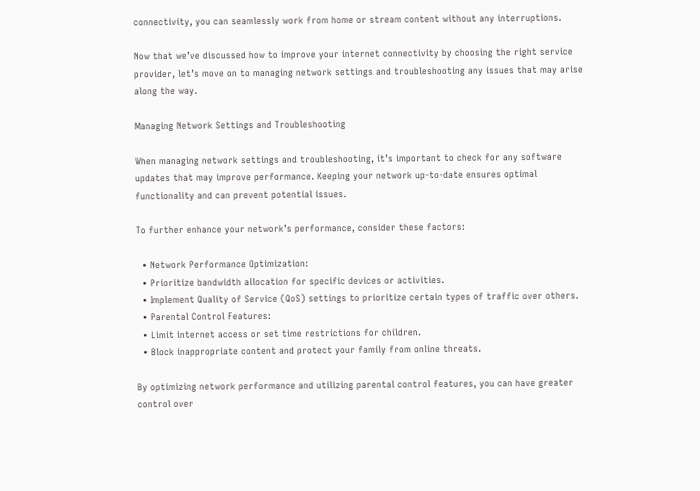connectivity, you can seamlessly work from home or stream content without any interruptions.

Now that we’ve discussed how to improve your internet connectivity by choosing the right service provider, let’s move on to managing network settings and troubleshooting any issues that may arise along the way.

Managing Network Settings and Troubleshooting

When managing network settings and troubleshooting, it’s important to check for any software updates that may improve performance. Keeping your network up-to-date ensures optimal functionality and can prevent potential issues.

To further enhance your network’s performance, consider these factors:

  • Network Performance Optimization:
  • Prioritize bandwidth allocation for specific devices or activities.
  • Implement Quality of Service (QoS) settings to prioritize certain types of traffic over others.
  • Parental Control Features:
  • Limit internet access or set time restrictions for children.
  • Block inappropriate content and protect your family from online threats.

By optimizing network performance and utilizing parental control features, you can have greater control over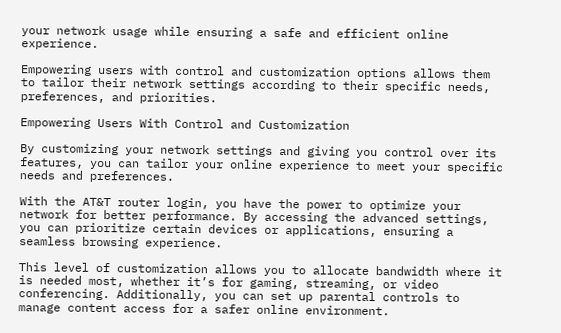your network usage while ensuring a safe and efficient online experience.

Empowering users with control and customization options allows them to tailor their network settings according to their specific needs, preferences, and priorities.

Empowering Users With Control and Customization

By customizing your network settings and giving you control over its features, you can tailor your online experience to meet your specific needs and preferences.

With the AT&T router login, you have the power to optimize your network for better performance. By accessing the advanced settings, you can prioritize certain devices or applications, ensuring a seamless browsing experience.

This level of customization allows you to allocate bandwidth where it is needed most, whether it’s for gaming, streaming, or video conferencing. Additionally, you can set up parental controls to manage content access for a safer online environment.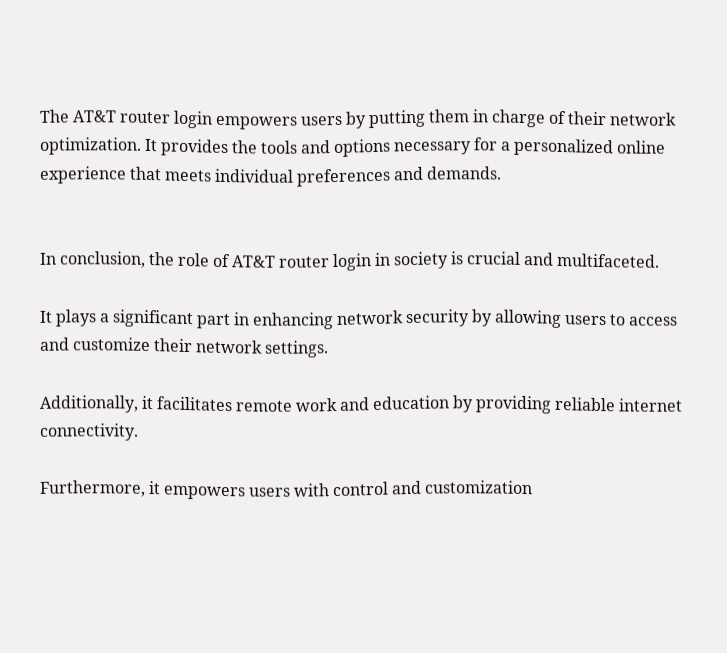The AT&T router login empowers users by putting them in charge of their network optimization. It provides the tools and options necessary for a personalized online experience that meets individual preferences and demands.


In conclusion, the role of AT&T router login in society is crucial and multifaceted.

It plays a significant part in enhancing network security by allowing users to access and customize their network settings.

Additionally, it facilitates remote work and education by providing reliable internet connectivity.

Furthermore, it empowers users with control and customization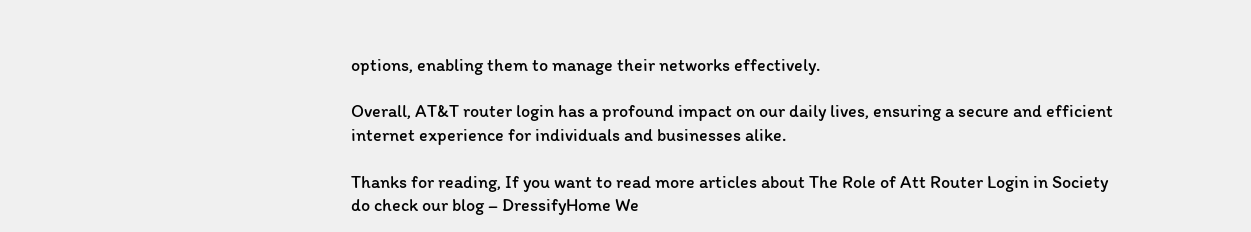options, enabling them to manage their networks effectively.

Overall, AT&T router login has a profound impact on our daily lives, ensuring a secure and efficient internet experience for individuals and businesses alike.

Thanks for reading, If you want to read more articles about The Role of Att Router Login in Society do check our blog – DressifyHome We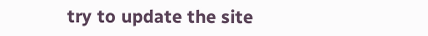try to update the site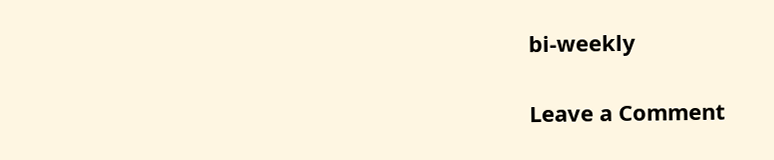bi-weekly

Leave a Comment